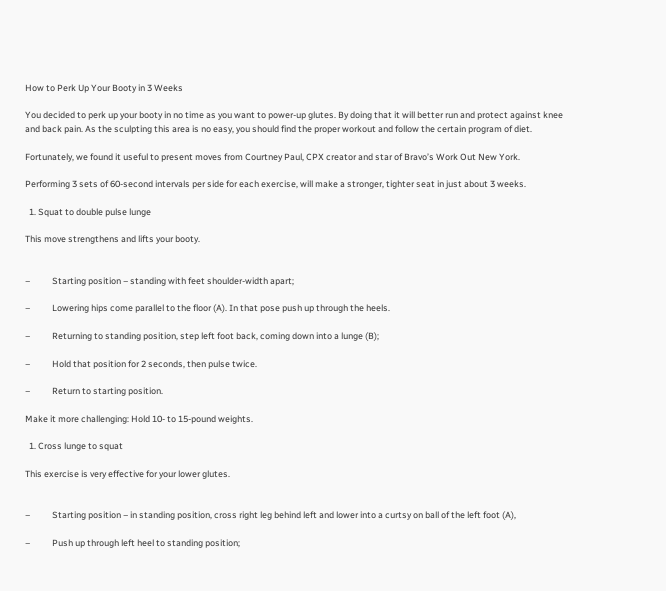How to Perk Up Your Booty in 3 Weeks

You decided to perk up your booty in no time as you want to power-up glutes. By doing that it will better run and protect against knee and back pain. As the sculpting this area is no easy, you should find the proper workout and follow the certain program of diet.

Fortunately, we found it useful to present moves from Courtney Paul, CPX creator and star of Bravo’s Work Out New York.

Performing 3 sets of 60-second intervals per side for each exercise, will make a stronger, tighter seat in just about 3 weeks.

  1. Squat to double pulse lunge

This move strengthens and lifts your booty.


–           Starting position – standing with feet shoulder-width apart;

–           Lowering hips come parallel to the floor (A). In that pose push up through the heels.

–           Returning to standing position, step left foot back, coming down into a lunge (B);

–           Hold that position for 2 seconds, then pulse twice.

–           Return to starting position.

Make it more challenging: Hold 10- to 15-pound weights.

  1. Cross lunge to squat

This exercise is very effective for your lower glutes.


–           Starting position – in standing position, cross right leg behind left and lower into a curtsy on ball of the left foot (A),

–           Push up through left heel to standing position;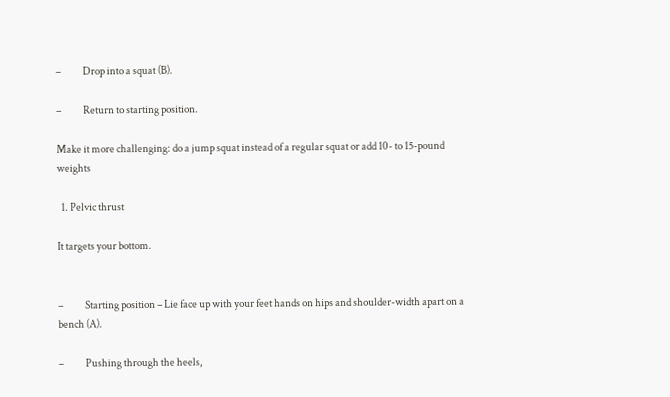–           Drop into a squat (B).

–           Return to starting position.

Make it more challenging: do a jump squat instead of a regular squat or add 10- to 15-pound weights

  1. Pelvic thrust

It targets your bottom.


–           Starting position – Lie face up with your feet hands on hips and shoulder-width apart on a bench (A).

–           Pushing through the heels,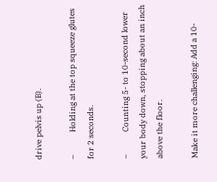drive pelvis up (B).

–           Holding at the top squeeze glutes for 2 seconds.

–           Counting 5- to 10-second lower your body down, stopping about an inch above the floor.

Make it more challenging: Add a 10-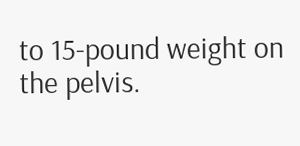to 15-pound weight on the pelvis.